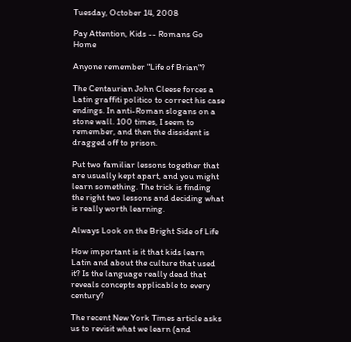Tuesday, October 14, 2008

Pay Attention, Kids -- Romans Go Home

Anyone remember "Life of Brian"?

The Centaurian John Cleese forces a Latin graffiti politico to correct his case endings. In anti-Roman slogans on a stone wall. 100 times, I seem to remember, and then the dissident is dragged off to prison.

Put two familiar lessons together that are usually kept apart, and you might learn something. The trick is finding the right two lessons and deciding what is really worth learning.

Always Look on the Bright Side of Life

How important is it that kids learn Latin and about the culture that used it? Is the language really dead that reveals concepts applicable to every century?

The recent New York Times article asks us to revisit what we learn (and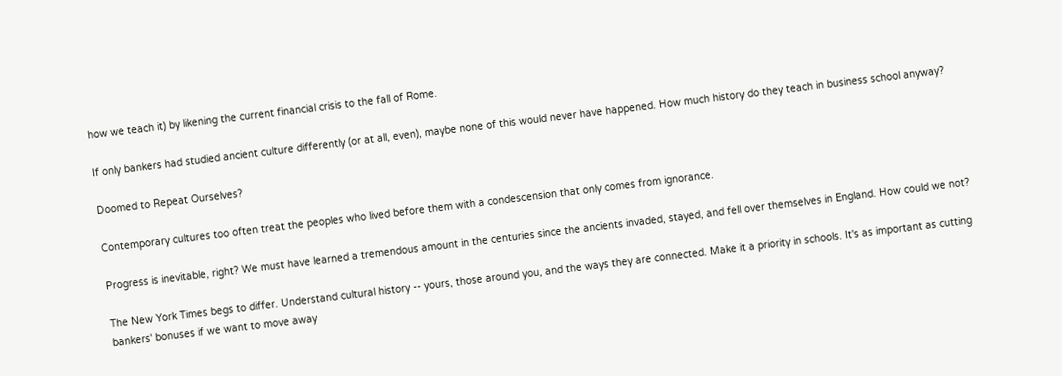how we teach it) by likening the current financial crisis to the fall of Rome.

If only bankers had studied ancient culture differently (or at all, even), maybe none of this would never have happened. How much history do they teach in business school anyway?

Doomed to Repeat Ourselves?

Contemporary cultures too often treat the peoples who lived before them with a condescension that only comes from ignorance.

Progress is inevitable, right? We must have learned a tremendous amount in the centuries since the ancients invaded, stayed, and fell over themselves in England. How could we not?

The New York Times begs to differ. Understand cultural history -- yours, those around you, and the ways they are connected. Make it a priority in schools. It's as important as cutting bankers' bonuses if we want to move away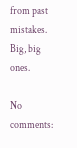from past mistakes. Big, big ones.

No comments: